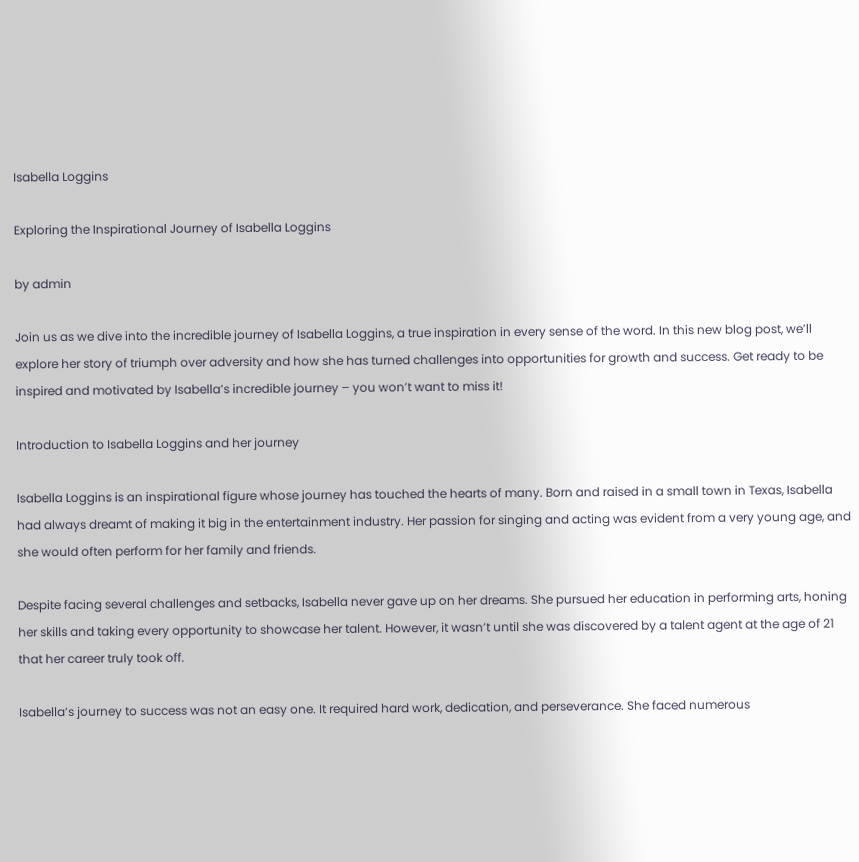Isabella Loggins

Exploring the Inspirational Journey of Isabella Loggins

by admin

Join us as we dive into the incredible journey of Isabella Loggins, a true inspiration in every sense of the word. In this new blog post, we’ll explore her story of triumph over adversity and how she has turned challenges into opportunities for growth and success. Get ready to be inspired and motivated by Isabella’s incredible journey – you won’t want to miss it!

Introduction to Isabella Loggins and her journey

Isabella Loggins is an inspirational figure whose journey has touched the hearts of many. Born and raised in a small town in Texas, Isabella had always dreamt of making it big in the entertainment industry. Her passion for singing and acting was evident from a very young age, and she would often perform for her family and friends.

Despite facing several challenges and setbacks, Isabella never gave up on her dreams. She pursued her education in performing arts, honing her skills and taking every opportunity to showcase her talent. However, it wasn’t until she was discovered by a talent agent at the age of 21 that her career truly took off.

Isabella’s journey to success was not an easy one. It required hard work, dedication, and perseverance. She faced numerous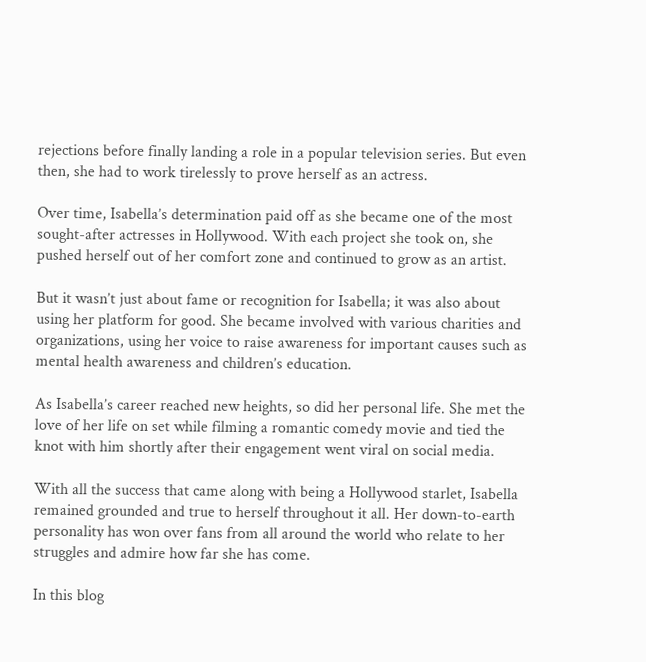rejections before finally landing a role in a popular television series. But even then, she had to work tirelessly to prove herself as an actress.

Over time, Isabella’s determination paid off as she became one of the most sought-after actresses in Hollywood. With each project she took on, she pushed herself out of her comfort zone and continued to grow as an artist.

But it wasn’t just about fame or recognition for Isabella; it was also about using her platform for good. She became involved with various charities and organizations, using her voice to raise awareness for important causes such as mental health awareness and children’s education.

As Isabella’s career reached new heights, so did her personal life. She met the love of her life on set while filming a romantic comedy movie and tied the knot with him shortly after their engagement went viral on social media.

With all the success that came along with being a Hollywood starlet, Isabella remained grounded and true to herself throughout it all. Her down-to-earth personality has won over fans from all around the world who relate to her struggles and admire how far she has come.

In this blog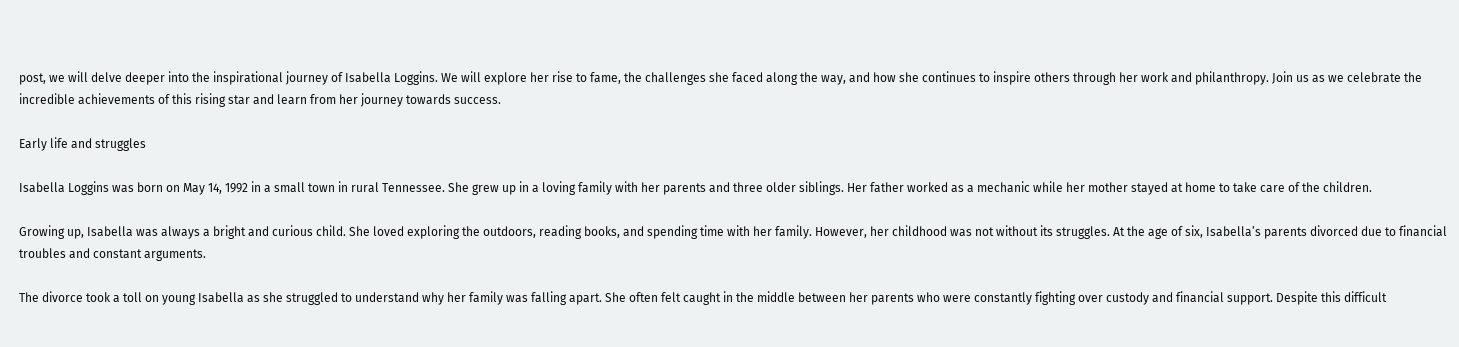post, we will delve deeper into the inspirational journey of Isabella Loggins. We will explore her rise to fame, the challenges she faced along the way, and how she continues to inspire others through her work and philanthropy. Join us as we celebrate the incredible achievements of this rising star and learn from her journey towards success.

Early life and struggles

Isabella Loggins was born on May 14, 1992 in a small town in rural Tennessee. She grew up in a loving family with her parents and three older siblings. Her father worked as a mechanic while her mother stayed at home to take care of the children.

Growing up, Isabella was always a bright and curious child. She loved exploring the outdoors, reading books, and spending time with her family. However, her childhood was not without its struggles. At the age of six, Isabella’s parents divorced due to financial troubles and constant arguments.

The divorce took a toll on young Isabella as she struggled to understand why her family was falling apart. She often felt caught in the middle between her parents who were constantly fighting over custody and financial support. Despite this difficult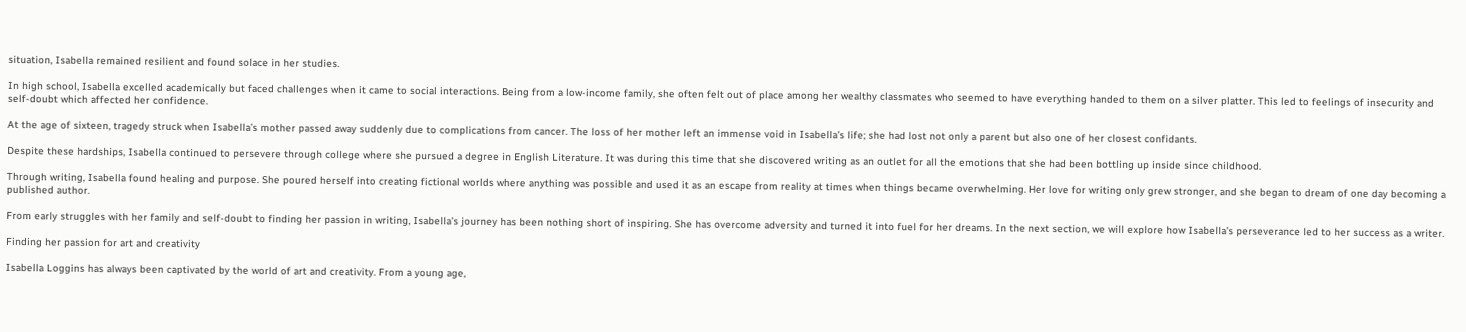situation, Isabella remained resilient and found solace in her studies.

In high school, Isabella excelled academically but faced challenges when it came to social interactions. Being from a low-income family, she often felt out of place among her wealthy classmates who seemed to have everything handed to them on a silver platter. This led to feelings of insecurity and self-doubt which affected her confidence.

At the age of sixteen, tragedy struck when Isabella’s mother passed away suddenly due to complications from cancer. The loss of her mother left an immense void in Isabella’s life; she had lost not only a parent but also one of her closest confidants.

Despite these hardships, Isabella continued to persevere through college where she pursued a degree in English Literature. It was during this time that she discovered writing as an outlet for all the emotions that she had been bottling up inside since childhood.

Through writing, Isabella found healing and purpose. She poured herself into creating fictional worlds where anything was possible and used it as an escape from reality at times when things became overwhelming. Her love for writing only grew stronger, and she began to dream of one day becoming a published author.

From early struggles with her family and self-doubt to finding her passion in writing, Isabella’s journey has been nothing short of inspiring. She has overcome adversity and turned it into fuel for her dreams. In the next section, we will explore how Isabella’s perseverance led to her success as a writer.

Finding her passion for art and creativity

Isabella Loggins has always been captivated by the world of art and creativity. From a young age,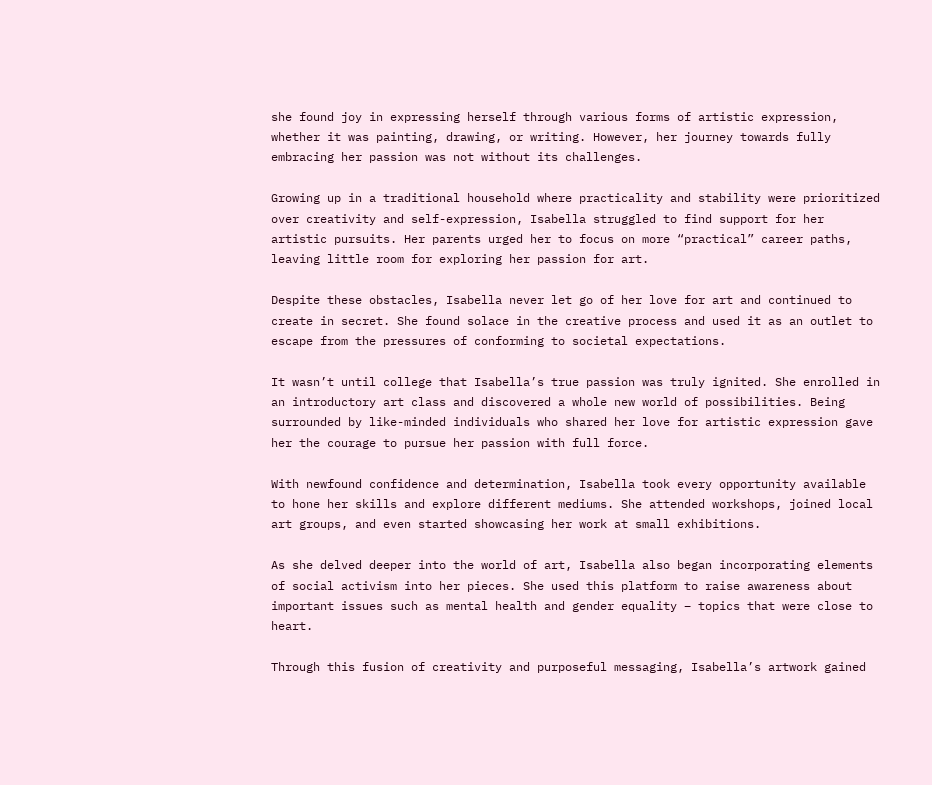she found joy in expressing herself through various forms of artistic expression, whether it was painting, drawing, or writing. However, her journey towards fully embracing her passion was not without its challenges.

Growing up in a traditional household where practicality and stability were prioritized over creativity and self-expression, Isabella struggled to find support for her artistic pursuits. Her parents urged her to focus on more “practical” career paths, leaving little room for exploring her passion for art.

Despite these obstacles, Isabella never let go of her love for art and continued to create in secret. She found solace in the creative process and used it as an outlet to escape from the pressures of conforming to societal expectations.

It wasn’t until college that Isabella’s true passion was truly ignited. She enrolled in an introductory art class and discovered a whole new world of possibilities. Being surrounded by like-minded individuals who shared her love for artistic expression gave her the courage to pursue her passion with full force.

With newfound confidence and determination, Isabella took every opportunity available to hone her skills and explore different mediums. She attended workshops, joined local art groups, and even started showcasing her work at small exhibitions.

As she delved deeper into the world of art, Isabella also began incorporating elements of social activism into her pieces. She used this platform to raise awareness about important issues such as mental health and gender equality – topics that were close to heart.

Through this fusion of creativity and purposeful messaging, Isabella’s artwork gained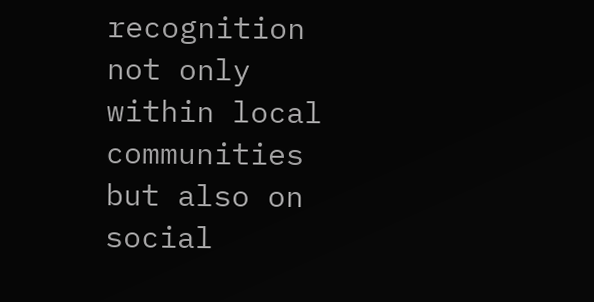recognition not only within local communities but also on social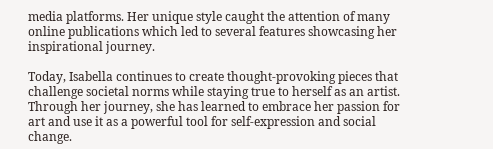media platforms. Her unique style caught the attention of many online publications which led to several features showcasing her inspirational journey.

Today, Isabella continues to create thought-provoking pieces that challenge societal norms while staying true to herself as an artist. Through her journey, she has learned to embrace her passion for art and use it as a powerful tool for self-expression and social change.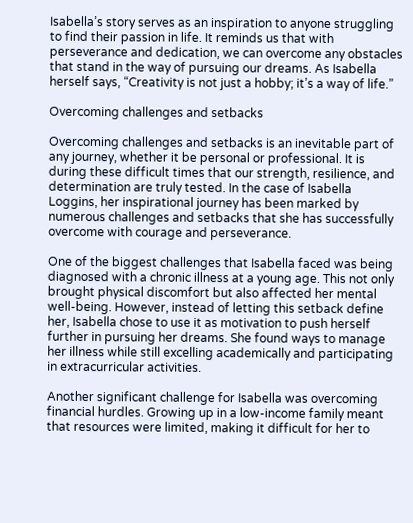Isabella’s story serves as an inspiration to anyone struggling to find their passion in life. It reminds us that with perseverance and dedication, we can overcome any obstacles that stand in the way of pursuing our dreams. As Isabella herself says, “Creativity is not just a hobby; it’s a way of life.”

Overcoming challenges and setbacks

Overcoming challenges and setbacks is an inevitable part of any journey, whether it be personal or professional. It is during these difficult times that our strength, resilience, and determination are truly tested. In the case of Isabella Loggins, her inspirational journey has been marked by numerous challenges and setbacks that she has successfully overcome with courage and perseverance.

One of the biggest challenges that Isabella faced was being diagnosed with a chronic illness at a young age. This not only brought physical discomfort but also affected her mental well-being. However, instead of letting this setback define her, Isabella chose to use it as motivation to push herself further in pursuing her dreams. She found ways to manage her illness while still excelling academically and participating in extracurricular activities.

Another significant challenge for Isabella was overcoming financial hurdles. Growing up in a low-income family meant that resources were limited, making it difficult for her to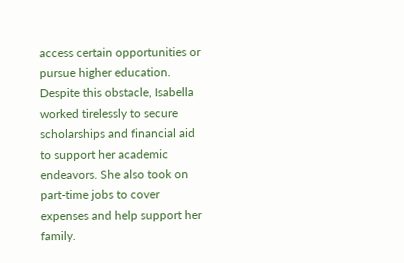access certain opportunities or pursue higher education. Despite this obstacle, Isabella worked tirelessly to secure scholarships and financial aid to support her academic endeavors. She also took on part-time jobs to cover expenses and help support her family.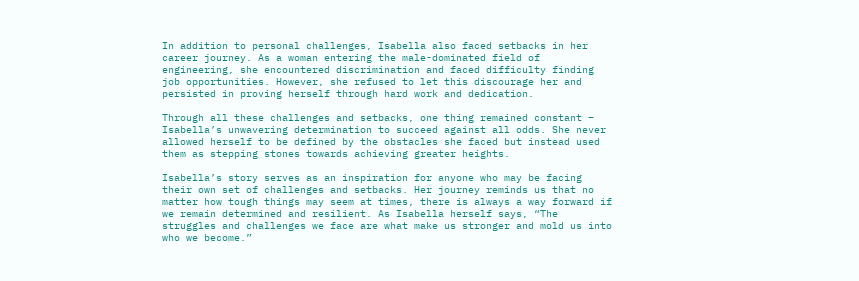In addition to personal challenges, Isabella also faced setbacks in her career journey. As a woman entering the male-dominated field of engineering, she encountered discrimination and faced difficulty finding job opportunities. However, she refused to let this discourage her and persisted in proving herself through hard work and dedication.

Through all these challenges and setbacks, one thing remained constant – Isabella’s unwavering determination to succeed against all odds. She never allowed herself to be defined by the obstacles she faced but instead used them as stepping stones towards achieving greater heights.

Isabella’s story serves as an inspiration for anyone who may be facing their own set of challenges and setbacks. Her journey reminds us that no matter how tough things may seem at times, there is always a way forward if we remain determined and resilient. As Isabella herself says, “The struggles and challenges we face are what make us stronger and mold us into who we become.”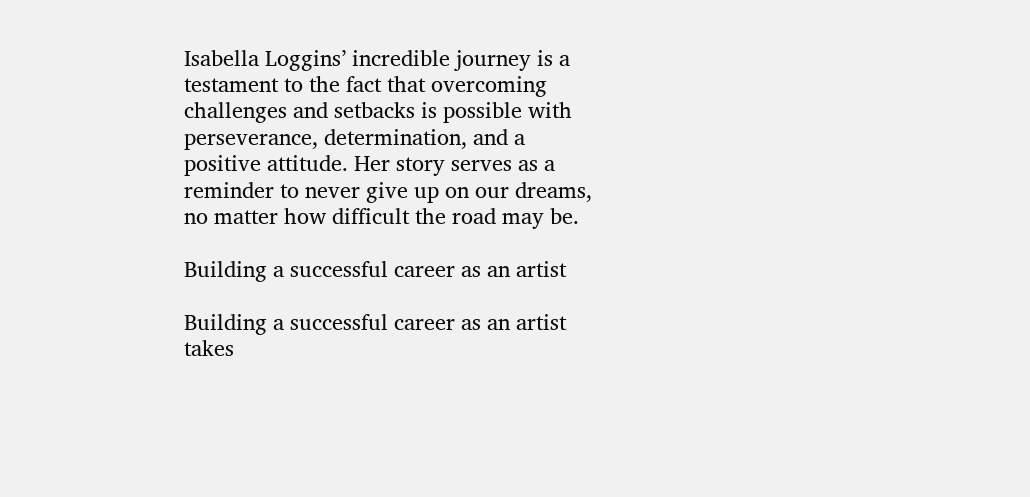Isabella Loggins’ incredible journey is a testament to the fact that overcoming challenges and setbacks is possible with perseverance, determination, and a positive attitude. Her story serves as a reminder to never give up on our dreams, no matter how difficult the road may be.

Building a successful career as an artist

Building a successful career as an artist takes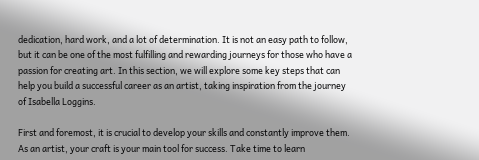dedication, hard work, and a lot of determination. It is not an easy path to follow, but it can be one of the most fulfilling and rewarding journeys for those who have a passion for creating art. In this section, we will explore some key steps that can help you build a successful career as an artist, taking inspiration from the journey of Isabella Loggins.

First and foremost, it is crucial to develop your skills and constantly improve them. As an artist, your craft is your main tool for success. Take time to learn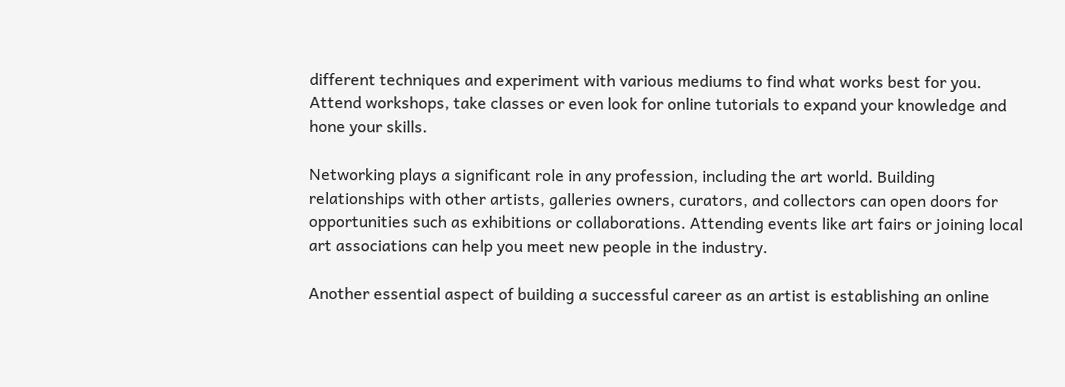different techniques and experiment with various mediums to find what works best for you. Attend workshops, take classes or even look for online tutorials to expand your knowledge and hone your skills.

Networking plays a significant role in any profession, including the art world. Building relationships with other artists, galleries owners, curators, and collectors can open doors for opportunities such as exhibitions or collaborations. Attending events like art fairs or joining local art associations can help you meet new people in the industry.

Another essential aspect of building a successful career as an artist is establishing an online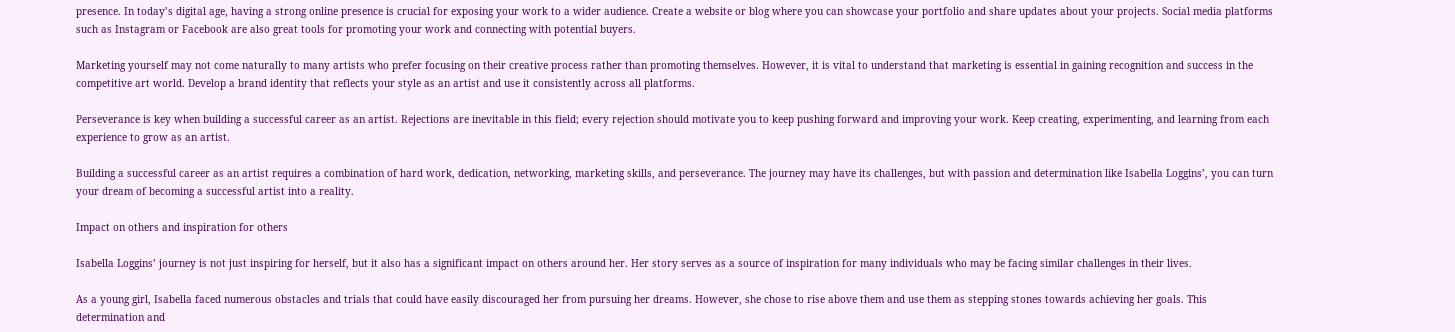presence. In today’s digital age, having a strong online presence is crucial for exposing your work to a wider audience. Create a website or blog where you can showcase your portfolio and share updates about your projects. Social media platforms such as Instagram or Facebook are also great tools for promoting your work and connecting with potential buyers.

Marketing yourself may not come naturally to many artists who prefer focusing on their creative process rather than promoting themselves. However, it is vital to understand that marketing is essential in gaining recognition and success in the competitive art world. Develop a brand identity that reflects your style as an artist and use it consistently across all platforms.

Perseverance is key when building a successful career as an artist. Rejections are inevitable in this field; every rejection should motivate you to keep pushing forward and improving your work. Keep creating, experimenting, and learning from each experience to grow as an artist.

Building a successful career as an artist requires a combination of hard work, dedication, networking, marketing skills, and perseverance. The journey may have its challenges, but with passion and determination like Isabella Loggins’, you can turn your dream of becoming a successful artist into a reality.

Impact on others and inspiration for others

Isabella Loggins’ journey is not just inspiring for herself, but it also has a significant impact on others around her. Her story serves as a source of inspiration for many individuals who may be facing similar challenges in their lives.

As a young girl, Isabella faced numerous obstacles and trials that could have easily discouraged her from pursuing her dreams. However, she chose to rise above them and use them as stepping stones towards achieving her goals. This determination and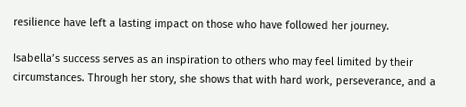resilience have left a lasting impact on those who have followed her journey.

Isabella’s success serves as an inspiration to others who may feel limited by their circumstances. Through her story, she shows that with hard work, perseverance, and a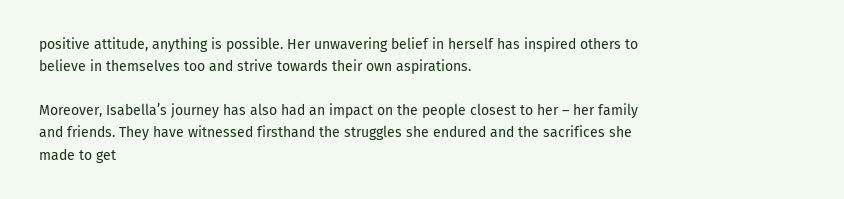positive attitude, anything is possible. Her unwavering belief in herself has inspired others to believe in themselves too and strive towards their own aspirations.

Moreover, Isabella’s journey has also had an impact on the people closest to her – her family and friends. They have witnessed firsthand the struggles she endured and the sacrifices she made to get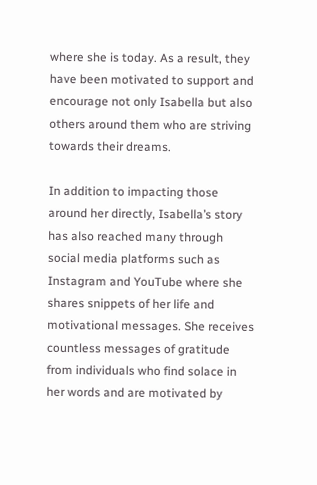where she is today. As a result, they have been motivated to support and encourage not only Isabella but also others around them who are striving towards their dreams.

In addition to impacting those around her directly, Isabella’s story has also reached many through social media platforms such as Instagram and YouTube where she shares snippets of her life and motivational messages. She receives countless messages of gratitude from individuals who find solace in her words and are motivated by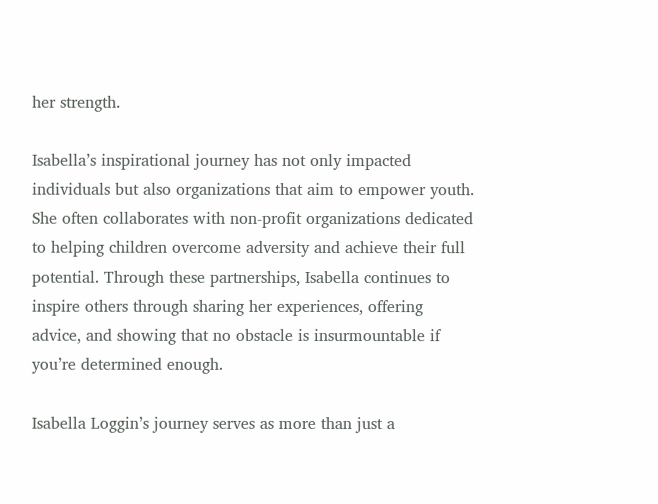her strength.

Isabella’s inspirational journey has not only impacted individuals but also organizations that aim to empower youth. She often collaborates with non-profit organizations dedicated to helping children overcome adversity and achieve their full potential. Through these partnerships, Isabella continues to inspire others through sharing her experiences, offering advice, and showing that no obstacle is insurmountable if you’re determined enough.

Isabella Loggin’s journey serves as more than just a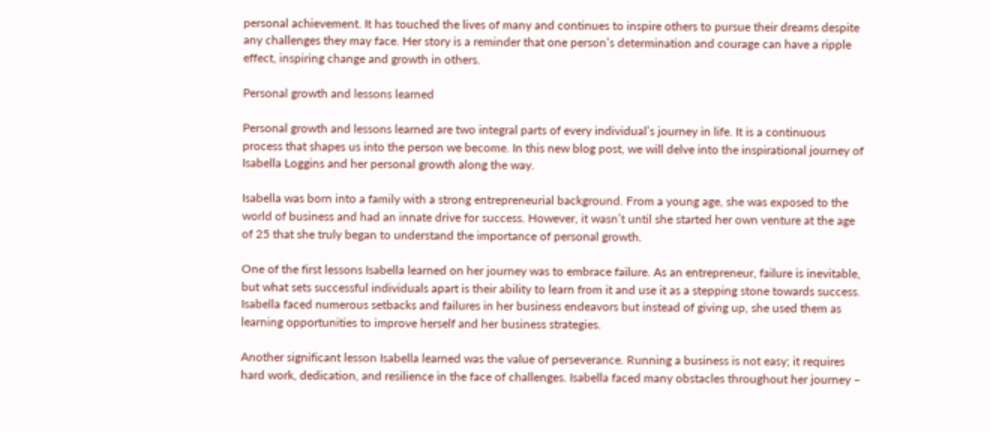personal achievement. It has touched the lives of many and continues to inspire others to pursue their dreams despite any challenges they may face. Her story is a reminder that one person’s determination and courage can have a ripple effect, inspiring change and growth in others.

Personal growth and lessons learned

Personal growth and lessons learned are two integral parts of every individual’s journey in life. It is a continuous process that shapes us into the person we become. In this new blog post, we will delve into the inspirational journey of Isabella Loggins and her personal growth along the way.

Isabella was born into a family with a strong entrepreneurial background. From a young age, she was exposed to the world of business and had an innate drive for success. However, it wasn’t until she started her own venture at the age of 25 that she truly began to understand the importance of personal growth.

One of the first lessons Isabella learned on her journey was to embrace failure. As an entrepreneur, failure is inevitable, but what sets successful individuals apart is their ability to learn from it and use it as a stepping stone towards success. Isabella faced numerous setbacks and failures in her business endeavors but instead of giving up, she used them as learning opportunities to improve herself and her business strategies.

Another significant lesson Isabella learned was the value of perseverance. Running a business is not easy; it requires hard work, dedication, and resilience in the face of challenges. Isabella faced many obstacles throughout her journey –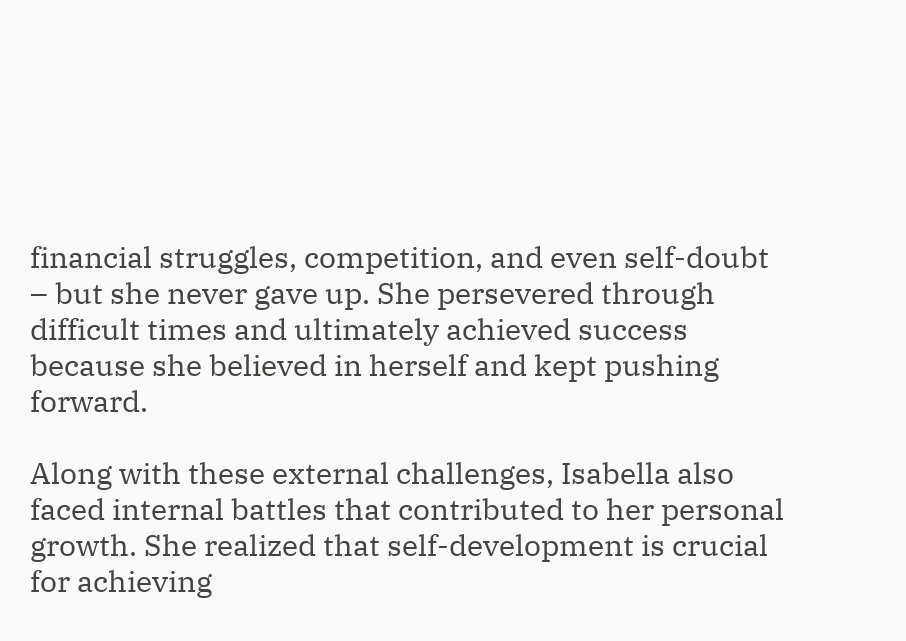financial struggles, competition, and even self-doubt – but she never gave up. She persevered through difficult times and ultimately achieved success because she believed in herself and kept pushing forward.

Along with these external challenges, Isabella also faced internal battles that contributed to her personal growth. She realized that self-development is crucial for achieving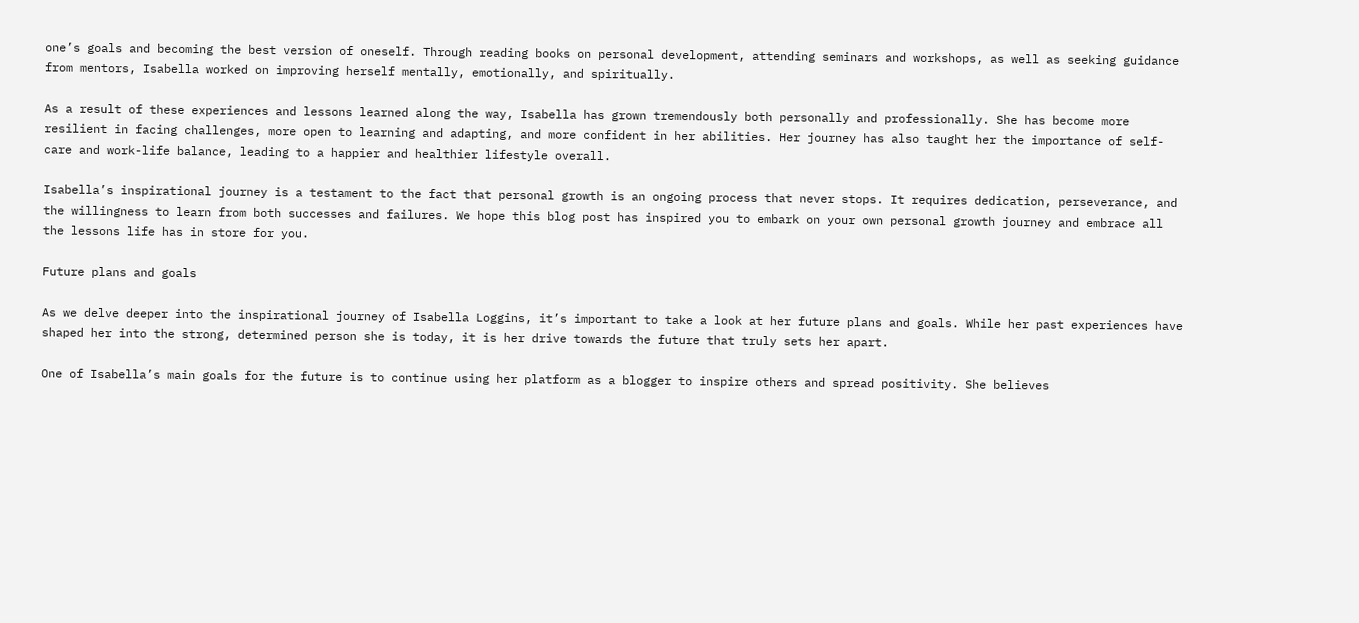one’s goals and becoming the best version of oneself. Through reading books on personal development, attending seminars and workshops, as well as seeking guidance from mentors, Isabella worked on improving herself mentally, emotionally, and spiritually.

As a result of these experiences and lessons learned along the way, Isabella has grown tremendously both personally and professionally. She has become more resilient in facing challenges, more open to learning and adapting, and more confident in her abilities. Her journey has also taught her the importance of self-care and work-life balance, leading to a happier and healthier lifestyle overall.

Isabella’s inspirational journey is a testament to the fact that personal growth is an ongoing process that never stops. It requires dedication, perseverance, and the willingness to learn from both successes and failures. We hope this blog post has inspired you to embark on your own personal growth journey and embrace all the lessons life has in store for you.

Future plans and goals

As we delve deeper into the inspirational journey of Isabella Loggins, it’s important to take a look at her future plans and goals. While her past experiences have shaped her into the strong, determined person she is today, it is her drive towards the future that truly sets her apart.

One of Isabella’s main goals for the future is to continue using her platform as a blogger to inspire others and spread positivity. She believes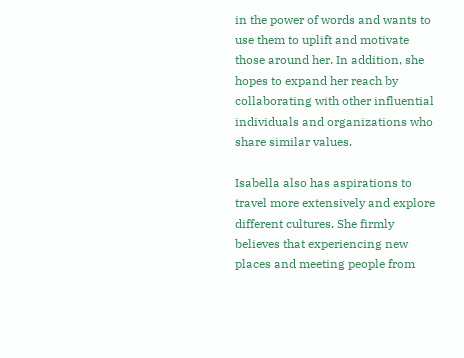in the power of words and wants to use them to uplift and motivate those around her. In addition, she hopes to expand her reach by collaborating with other influential individuals and organizations who share similar values.

Isabella also has aspirations to travel more extensively and explore different cultures. She firmly believes that experiencing new places and meeting people from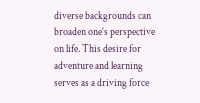diverse backgrounds can broaden one’s perspective on life. This desire for adventure and learning serves as a driving force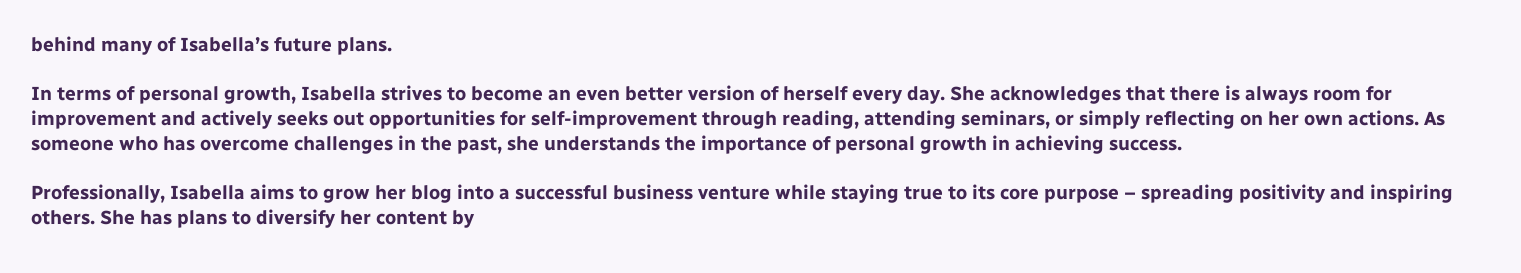behind many of Isabella’s future plans.

In terms of personal growth, Isabella strives to become an even better version of herself every day. She acknowledges that there is always room for improvement and actively seeks out opportunities for self-improvement through reading, attending seminars, or simply reflecting on her own actions. As someone who has overcome challenges in the past, she understands the importance of personal growth in achieving success.

Professionally, Isabella aims to grow her blog into a successful business venture while staying true to its core purpose – spreading positivity and inspiring others. She has plans to diversify her content by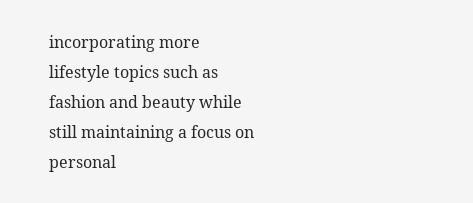incorporating more lifestyle topics such as fashion and beauty while still maintaining a focus on personal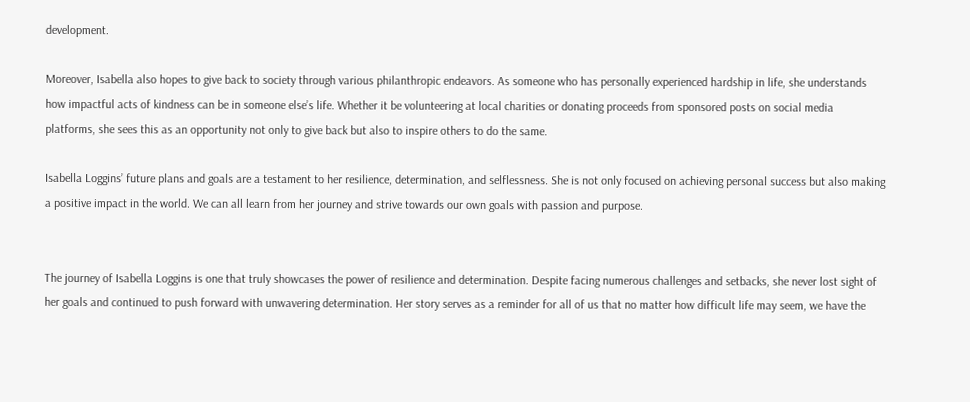development.

Moreover, Isabella also hopes to give back to society through various philanthropic endeavors. As someone who has personally experienced hardship in life, she understands how impactful acts of kindness can be in someone else’s life. Whether it be volunteering at local charities or donating proceeds from sponsored posts on social media platforms, she sees this as an opportunity not only to give back but also to inspire others to do the same.

Isabella Loggins’ future plans and goals are a testament to her resilience, determination, and selflessness. She is not only focused on achieving personal success but also making a positive impact in the world. We can all learn from her journey and strive towards our own goals with passion and purpose.


The journey of Isabella Loggins is one that truly showcases the power of resilience and determination. Despite facing numerous challenges and setbacks, she never lost sight of her goals and continued to push forward with unwavering determination. Her story serves as a reminder for all of us that no matter how difficult life may seem, we have the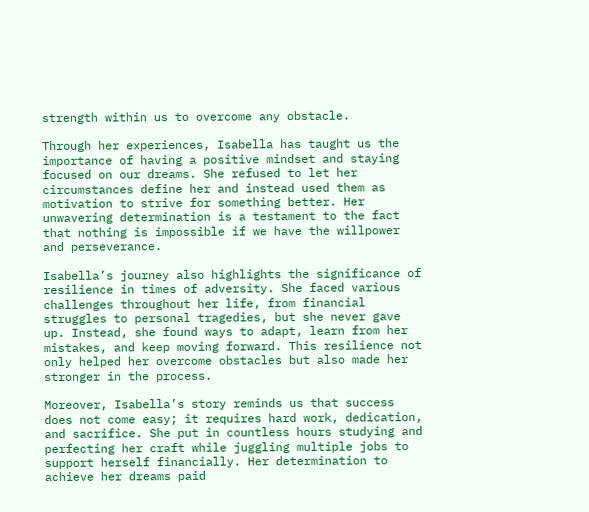strength within us to overcome any obstacle.

Through her experiences, Isabella has taught us the importance of having a positive mindset and staying focused on our dreams. She refused to let her circumstances define her and instead used them as motivation to strive for something better. Her unwavering determination is a testament to the fact that nothing is impossible if we have the willpower and perseverance.

Isabella’s journey also highlights the significance of resilience in times of adversity. She faced various challenges throughout her life, from financial struggles to personal tragedies, but she never gave up. Instead, she found ways to adapt, learn from her mistakes, and keep moving forward. This resilience not only helped her overcome obstacles but also made her stronger in the process.

Moreover, Isabella’s story reminds us that success does not come easy; it requires hard work, dedication, and sacrifice. She put in countless hours studying and perfecting her craft while juggling multiple jobs to support herself financially. Her determination to achieve her dreams paid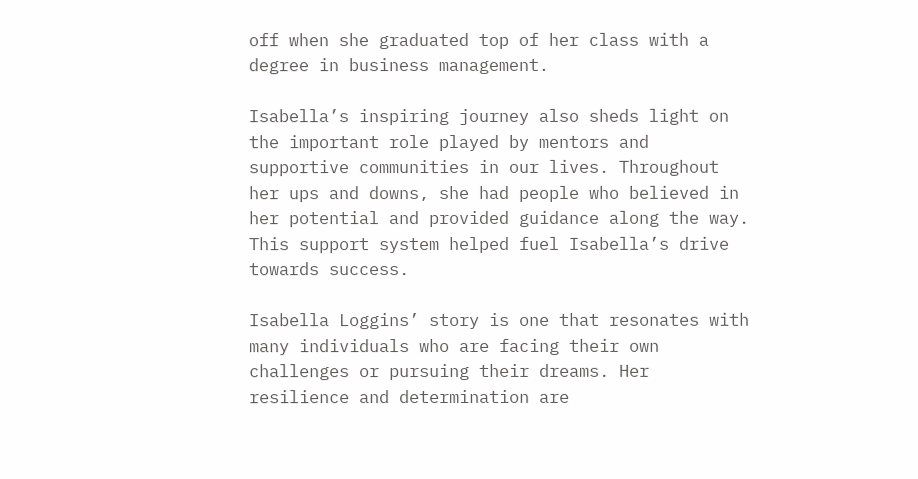off when she graduated top of her class with a degree in business management.

Isabella’s inspiring journey also sheds light on the important role played by mentors and supportive communities in our lives. Throughout her ups and downs, she had people who believed in her potential and provided guidance along the way. This support system helped fuel Isabella’s drive towards success.

Isabella Loggins’ story is one that resonates with many individuals who are facing their own challenges or pursuing their dreams. Her resilience and determination are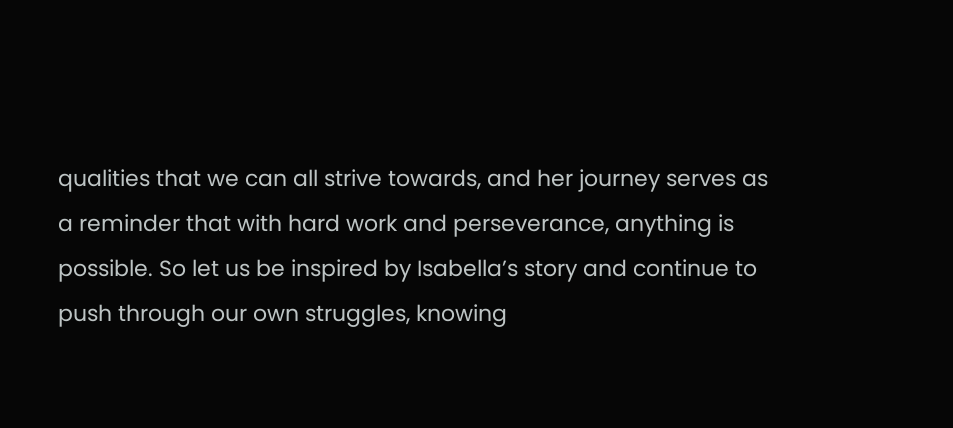qualities that we can all strive towards, and her journey serves as a reminder that with hard work and perseverance, anything is possible. So let us be inspired by Isabella’s story and continue to push through our own struggles, knowing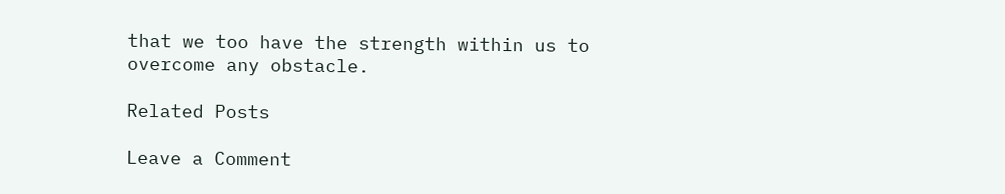that we too have the strength within us to overcome any obstacle.

Related Posts

Leave a Comment